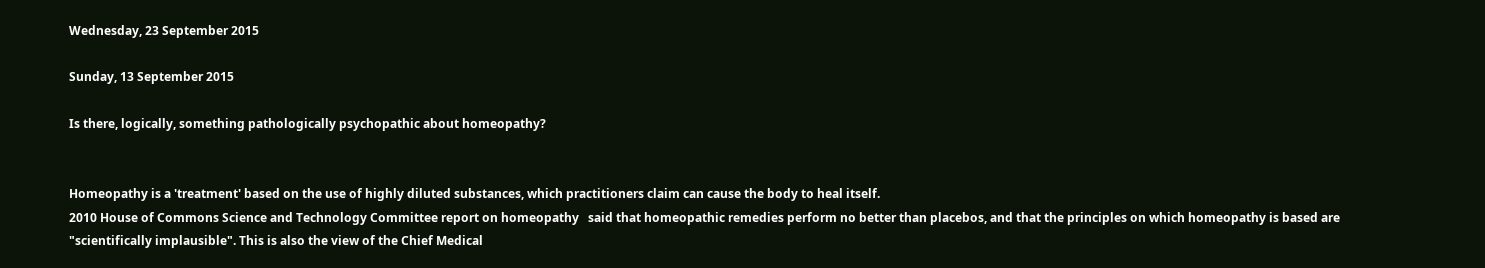Wednesday, 23 September 2015

Sunday, 13 September 2015

Is there, logically, something pathologically psychopathic about homeopathy?


Homeopathy is a 'treatment' based on the use of highly diluted substances, which practitioners claim can cause the body to heal itself.
2010 House of Commons Science and Technology Committee report on homeopathy   said that homeopathic remedies perform no better than placebos, and that the principles on which homeopathy is based are "scientifically implausible". This is also the view of the Chief Medical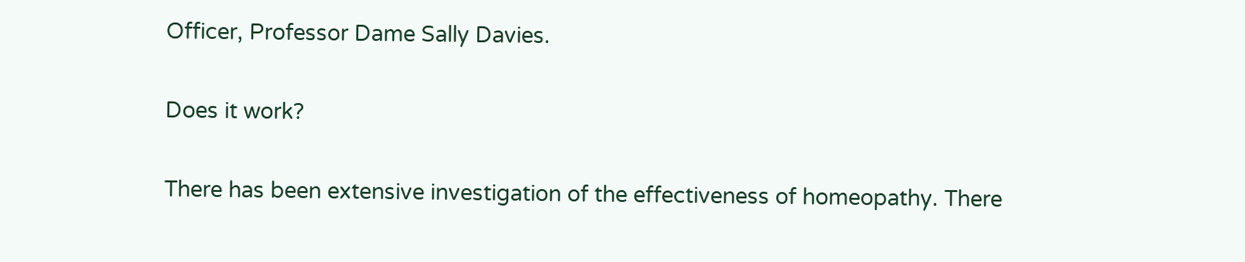Officer, Professor Dame Sally Davies.

Does it work?

There has been extensive investigation of the effectiveness of homeopathy. There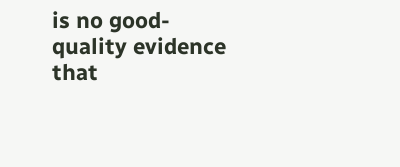is no good-quality evidence that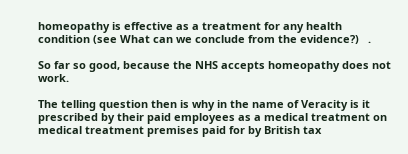homeopathy is effective as a treatment for any health condition (see What can we conclude from the evidence?)   .

So far so good, because the NHS accepts homeopathy does not work.

The telling question then is why in the name of Veracity is it prescribed by their paid employees as a medical treatment on medical treatment premises paid for by British tax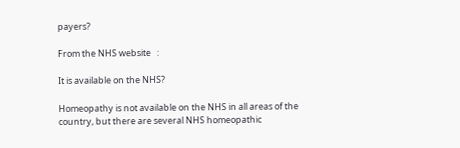payers?

From the NHS website   :

It is available on the NHS?

Homeopathy is not available on the NHS in all areas of the country, but there are several NHS homeopathic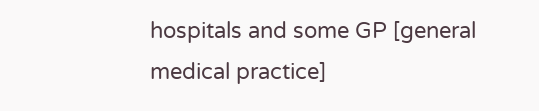hospitals and some GP [general medical practice]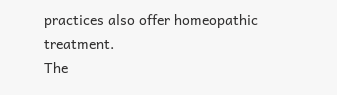practices also offer homeopathic treatment.
The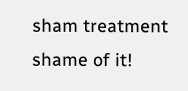sham treatment shame of it!